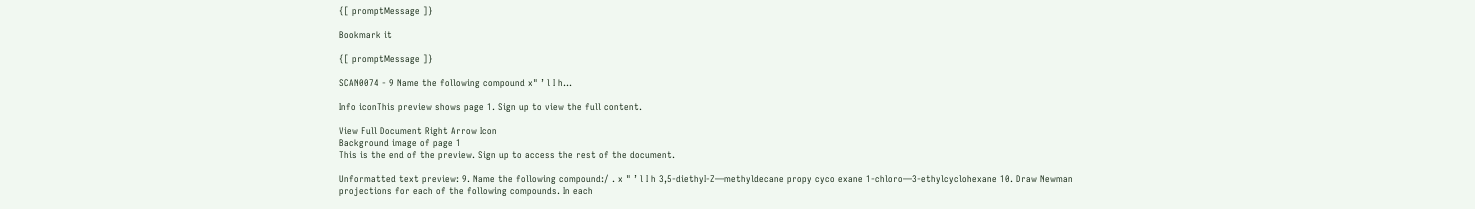{[ promptMessage ]}

Bookmark it

{[ promptMessage ]}

SCAN0074 - 9 Name the following compound x" ’ l I h...

Info iconThis preview shows page 1. Sign up to view the full content.

View Full Document Right Arrow Icon
Background image of page 1
This is the end of the preview. Sign up to access the rest of the document.

Unformatted text preview: 9. Name the following compound:/ . x " ’ l I h 3,5-diethyI-Z—methyldecane propy cyco exane 1-chloro—3-ethylcyclohexane 10. Draw Newman projections for each of the following compounds. In each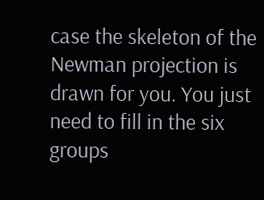case the skeleton of the Newman projection is drawn for you. You just need to fill in the six groups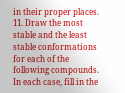in their proper places. 11. Draw the most stable and the least stable conformations for each of the following compounds. In each case, fill in the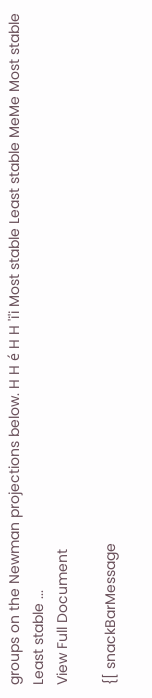groups on the Newman projections below. H H é H H 'i'i Most stable Least stable MeMe Most stable Least stable ...
View Full Document

{[ snackBarMessage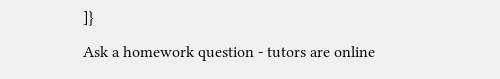]}

Ask a homework question - tutors are online